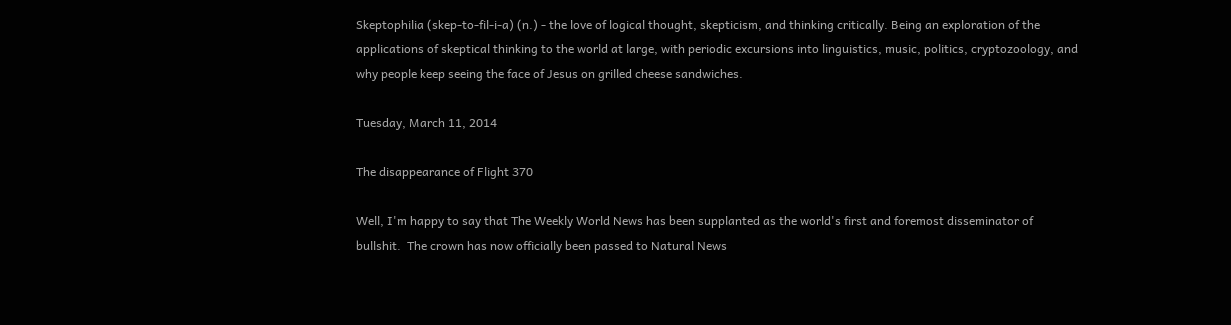Skeptophilia (skep-to-fil-i-a) (n.) - the love of logical thought, skepticism, and thinking critically. Being an exploration of the applications of skeptical thinking to the world at large, with periodic excursions into linguistics, music, politics, cryptozoology, and why people keep seeing the face of Jesus on grilled cheese sandwiches.

Tuesday, March 11, 2014

The disappearance of Flight 370

Well, I'm happy to say that The Weekly World News has been supplanted as the world's first and foremost disseminator of bullshit.  The crown has now officially been passed to Natural News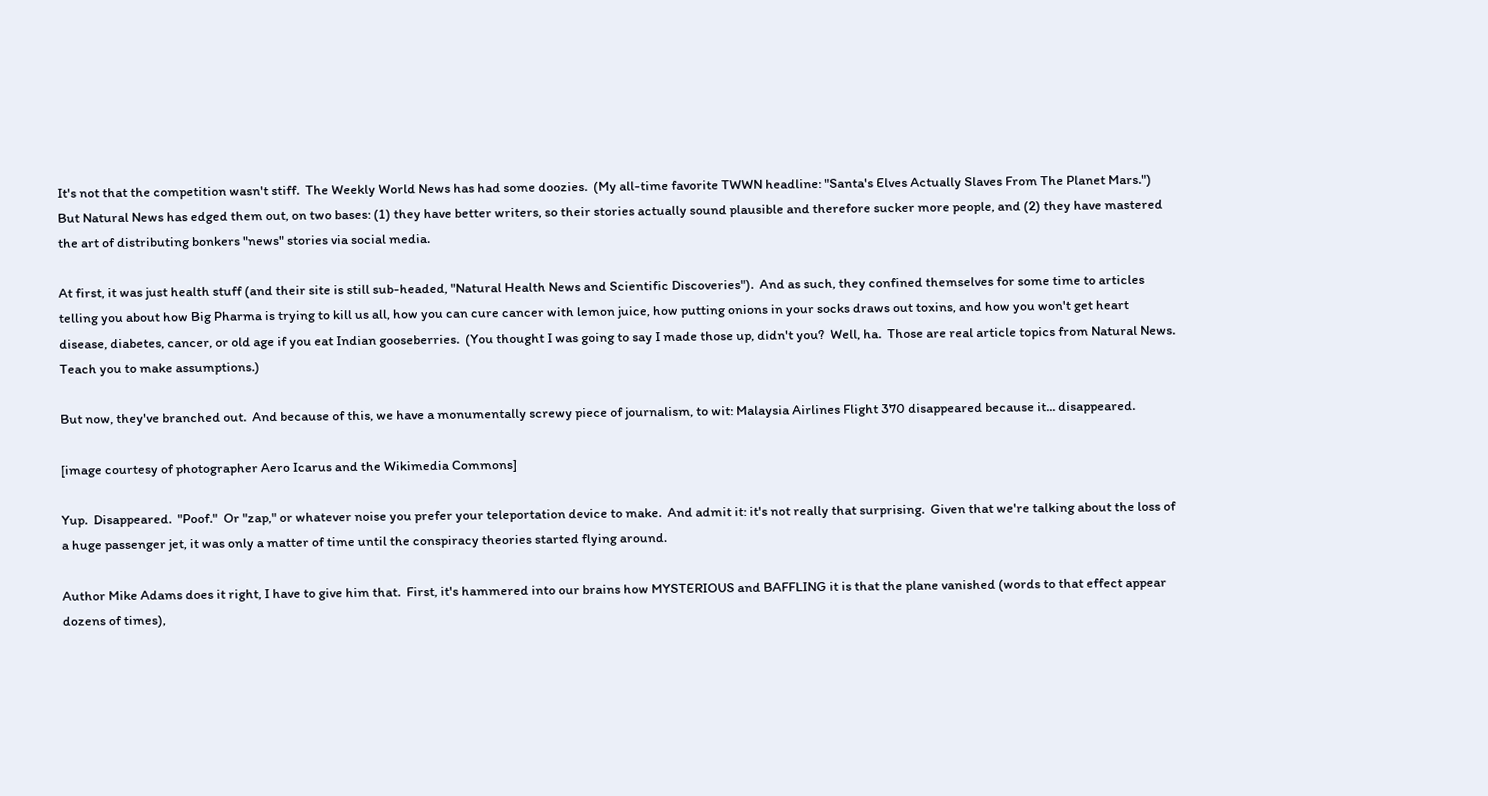It's not that the competition wasn't stiff.  The Weekly World News has had some doozies.  (My all-time favorite TWWN headline: "Santa's Elves Actually Slaves From The Planet Mars.")  But Natural News has edged them out, on two bases: (1) they have better writers, so their stories actually sound plausible and therefore sucker more people, and (2) they have mastered the art of distributing bonkers "news" stories via social media.

At first, it was just health stuff (and their site is still sub-headed, "Natural Health News and Scientific Discoveries").  And as such, they confined themselves for some time to articles telling you about how Big Pharma is trying to kill us all, how you can cure cancer with lemon juice, how putting onions in your socks draws out toxins, and how you won't get heart disease, diabetes, cancer, or old age if you eat Indian gooseberries.  (You thought I was going to say I made those up, didn't you?  Well, ha.  Those are real article topics from Natural News.  Teach you to make assumptions.)

But now, they've branched out.  And because of this, we have a monumentally screwy piece of journalism, to wit: Malaysia Airlines Flight 370 disappeared because it... disappeared.

[image courtesy of photographer Aero Icarus and the Wikimedia Commons]

Yup.  Disappeared.  "Poof."  Or "zap," or whatever noise you prefer your teleportation device to make.  And admit it: it's not really that surprising.  Given that we're talking about the loss of a huge passenger jet, it was only a matter of time until the conspiracy theories started flying around.

Author Mike Adams does it right, I have to give him that.  First, it's hammered into our brains how MYSTERIOUS and BAFFLING it is that the plane vanished (words to that effect appear dozens of times),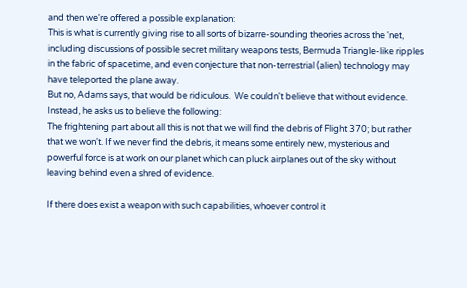and then we're offered a possible explanation:
This is what is currently giving rise to all sorts of bizarre-sounding theories across the 'net, including discussions of possible secret military weapons tests, Bermuda Triangle-like ripples in the fabric of spacetime, and even conjecture that non-terrestrial (alien) technology may have teleported the plane away.
But no, Adams says, that would be ridiculous.  We couldn't believe that without evidence.  Instead, he asks us to believe the following:
The frightening part about all this is not that we will find the debris of Flight 370; but rather that we won't. If we never find the debris, it means some entirely new, mysterious and powerful force is at work on our planet which can pluck airplanes out of the sky without leaving behind even a shred of evidence.

If there does exist a weapon with such capabilities, whoever control it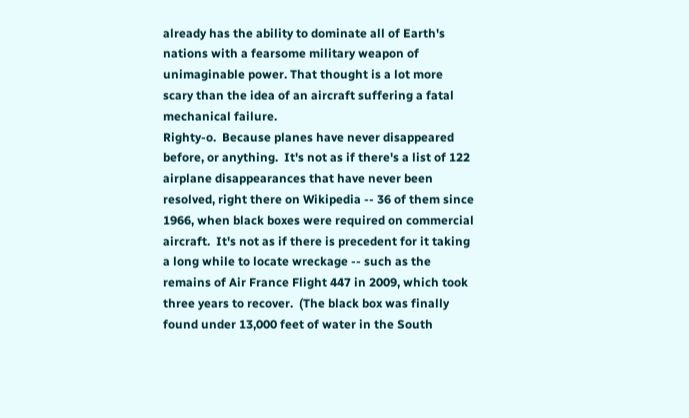already has the ability to dominate all of Earth's nations with a fearsome military weapon of unimaginable power. That thought is a lot more scary than the idea of an aircraft suffering a fatal mechanical failure.
Righty-o.  Because planes have never disappeared before, or anything.  It's not as if there's a list of 122 airplane disappearances that have never been resolved, right there on Wikipedia -- 36 of them since 1966, when black boxes were required on commercial aircraft.  It's not as if there is precedent for it taking a long while to locate wreckage -- such as the remains of Air France Flight 447 in 2009, which took three years to recover.  (The black box was finally found under 13,000 feet of water in the South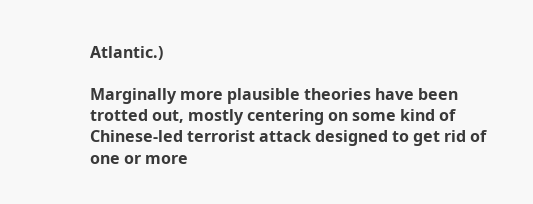Atlantic.)

Marginally more plausible theories have been trotted out, mostly centering on some kind of Chinese-led terrorist attack designed to get rid of one or more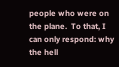people who were on the plane.  To that, I can only respond: why the hell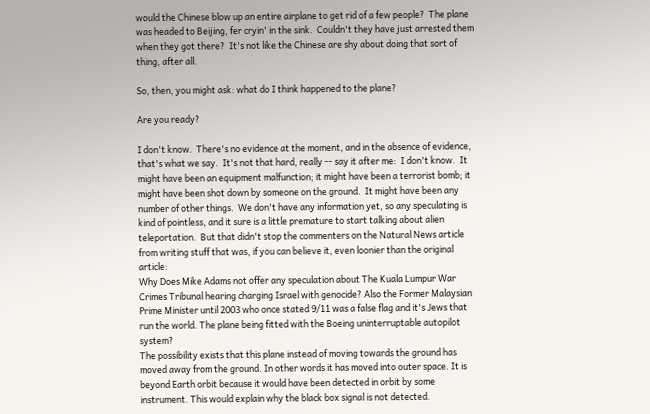would the Chinese blow up an entire airplane to get rid of a few people?  The plane was headed to Beijing, fer cryin' in the sink.  Couldn't they have just arrested them when they got there?  It's not like the Chinese are shy about doing that sort of thing, after all.

So, then, you might ask: what do I think happened to the plane?

Are you ready?

I don't know.  There's no evidence at the moment, and in the absence of evidence, that's what we say.  It's not that hard, really -- say it after me:  I don't know.  It might have been an equipment malfunction; it might have been a terrorist bomb; it might have been shot down by someone on the ground.  It might have been any number of other things.  We don't have any information yet, so any speculating is kind of pointless, and it sure is a little premature to start talking about alien teleportation.  But that didn't stop the commenters on the Natural News article from writing stuff that was, if you can believe it, even loonier than the original article:
Why Does Mike Adams not offer any speculation about The Kuala Lumpur War Crimes Tribunal hearing charging Israel with genocide? Also the Former Malaysian Prime Minister until 2003 who once stated 9/11 was a false flag and it's Jews that run the world. The plane being fitted with the Boeing uninterruptable autopilot system?
The possibility exists that this plane instead of moving towards the ground has moved away from the ground. In other words it has moved into outer space. It is beyond Earth orbit because it would have been detected in orbit by some instrument. This would explain why the black box signal is not detected.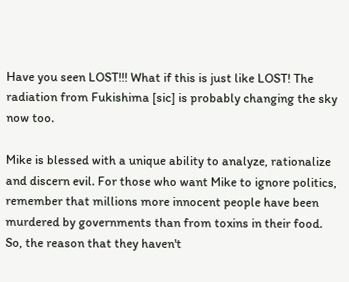Have you seen LOST!!! What if this is just like LOST! The radiation from Fukishima [sic] is probably changing the sky now too.

Mike is blessed with a unique ability to analyze, rationalize and discern evil. For those who want Mike to ignore politics, remember that millions more innocent people have been murdered by governments than from toxins in their food.
So, the reason that they haven't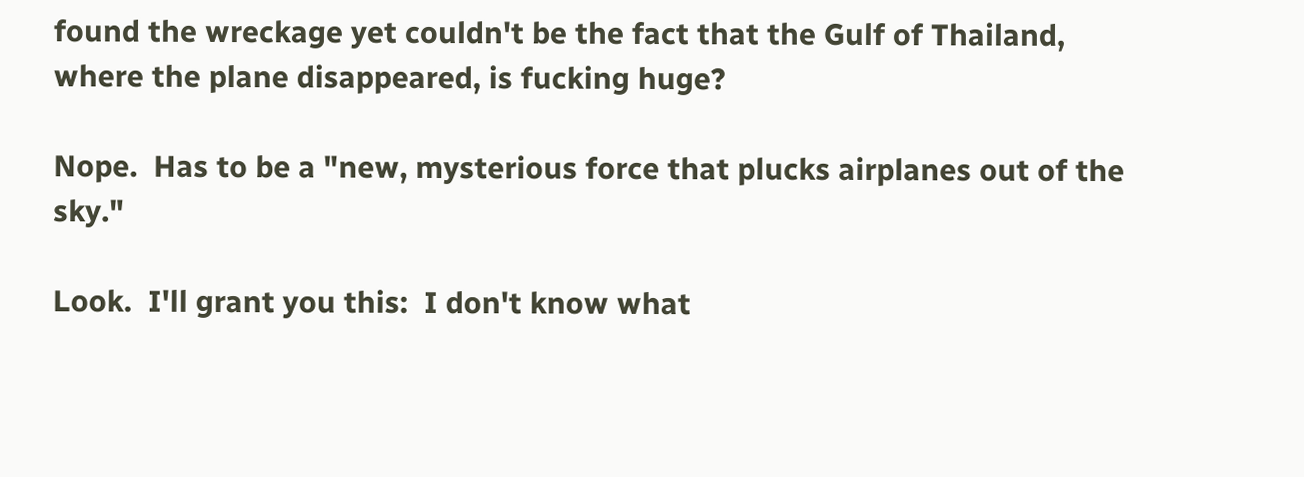found the wreckage yet couldn't be the fact that the Gulf of Thailand, where the plane disappeared, is fucking huge?

Nope.  Has to be a "new, mysterious force that plucks airplanes out of the sky."

Look.  I'll grant you this:  I don't know what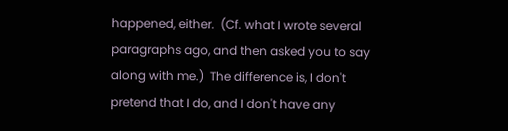happened, either.  (Cf. what I wrote several paragraphs ago, and then asked you to say along with me.)  The difference is, I don't pretend that I do, and I don't have any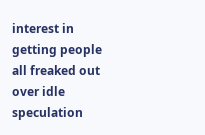interest in getting people all freaked out over idle speculation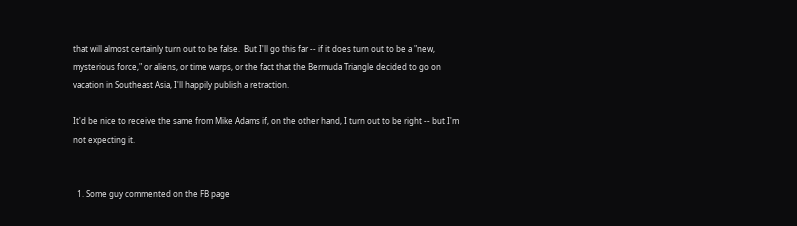that will almost certainly turn out to be false.  But I'll go this far -- if it does turn out to be a "new, mysterious force," or aliens, or time warps, or the fact that the Bermuda Triangle decided to go on vacation in Southeast Asia, I'll happily publish a retraction.

It'd be nice to receive the same from Mike Adams if, on the other hand, I turn out to be right -- but I'm not expecting it.


  1. Some guy commented on the FB page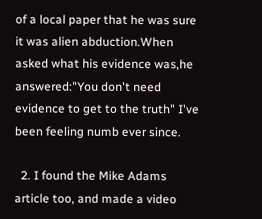of a local paper that he was sure it was alien abduction.When asked what his evidence was,he answered:"You don't need evidence to get to the truth" I've been feeling numb ever since.

  2. I found the Mike Adams article too, and made a video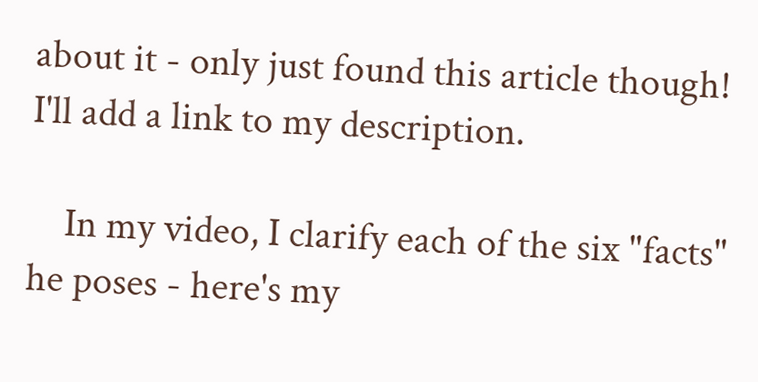about it - only just found this article though! I'll add a link to my description.

    In my video, I clarify each of the six "facts" he poses - here's my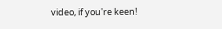video, if you're keen!